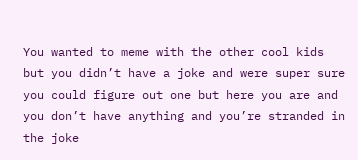You wanted to meme with the other cool kids but you didn’t have a joke and were super sure you could figure out one but here you are and you don’t have anything and you’re stranded in the joke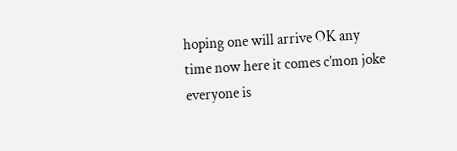hoping one will arrive OK any time now here it comes c’mon joke everyone is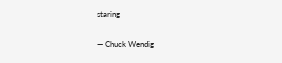staring

— Chuck Wendig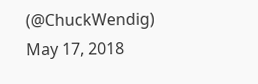(@ChuckWendig) May 17, 2018